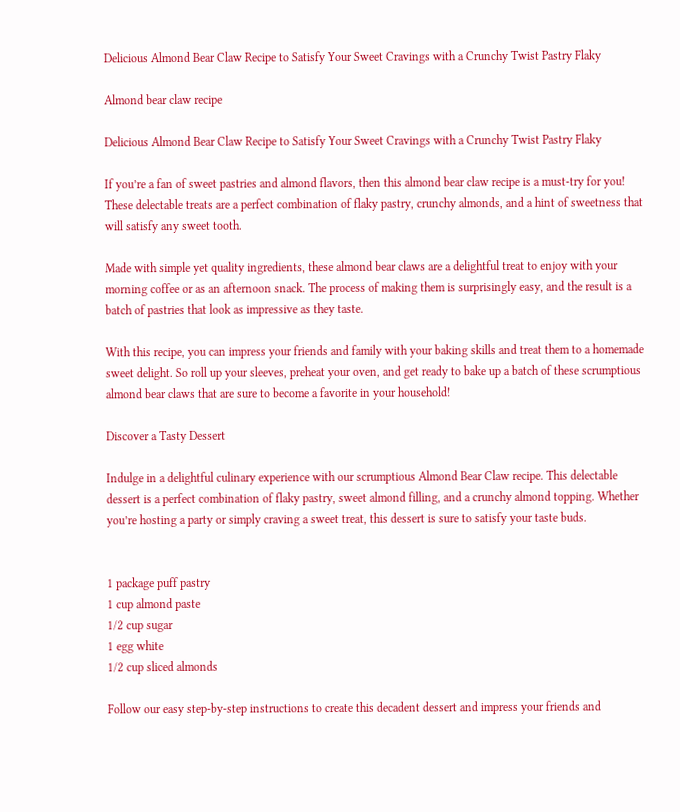Delicious Almond Bear Claw Recipe to Satisfy Your Sweet Cravings with a Crunchy Twist Pastry Flaky

Almond bear claw recipe

Delicious Almond Bear Claw Recipe to Satisfy Your Sweet Cravings with a Crunchy Twist Pastry Flaky

If you’re a fan of sweet pastries and almond flavors, then this almond bear claw recipe is a must-try for you! These delectable treats are a perfect combination of flaky pastry, crunchy almonds, and a hint of sweetness that will satisfy any sweet tooth.

Made with simple yet quality ingredients, these almond bear claws are a delightful treat to enjoy with your morning coffee or as an afternoon snack. The process of making them is surprisingly easy, and the result is a batch of pastries that look as impressive as they taste.

With this recipe, you can impress your friends and family with your baking skills and treat them to a homemade sweet delight. So roll up your sleeves, preheat your oven, and get ready to bake up a batch of these scrumptious almond bear claws that are sure to become a favorite in your household!

Discover a Tasty Dessert

Indulge in a delightful culinary experience with our scrumptious Almond Bear Claw recipe. This delectable dessert is a perfect combination of flaky pastry, sweet almond filling, and a crunchy almond topping. Whether you’re hosting a party or simply craving a sweet treat, this dessert is sure to satisfy your taste buds.


1 package puff pastry
1 cup almond paste
1/2 cup sugar
1 egg white
1/2 cup sliced almonds

Follow our easy step-by-step instructions to create this decadent dessert and impress your friends and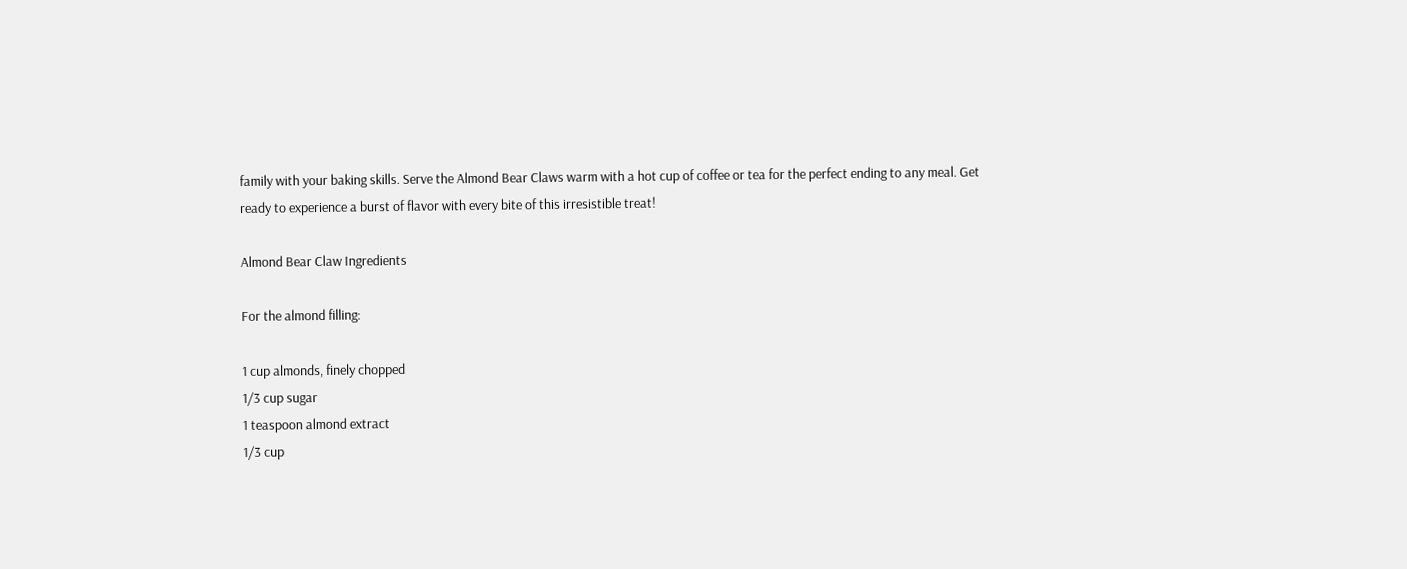family with your baking skills. Serve the Almond Bear Claws warm with a hot cup of coffee or tea for the perfect ending to any meal. Get ready to experience a burst of flavor with every bite of this irresistible treat!

Almond Bear Claw Ingredients

For the almond filling:

1 cup almonds, finely chopped
1/3 cup sugar
1 teaspoon almond extract
1/3 cup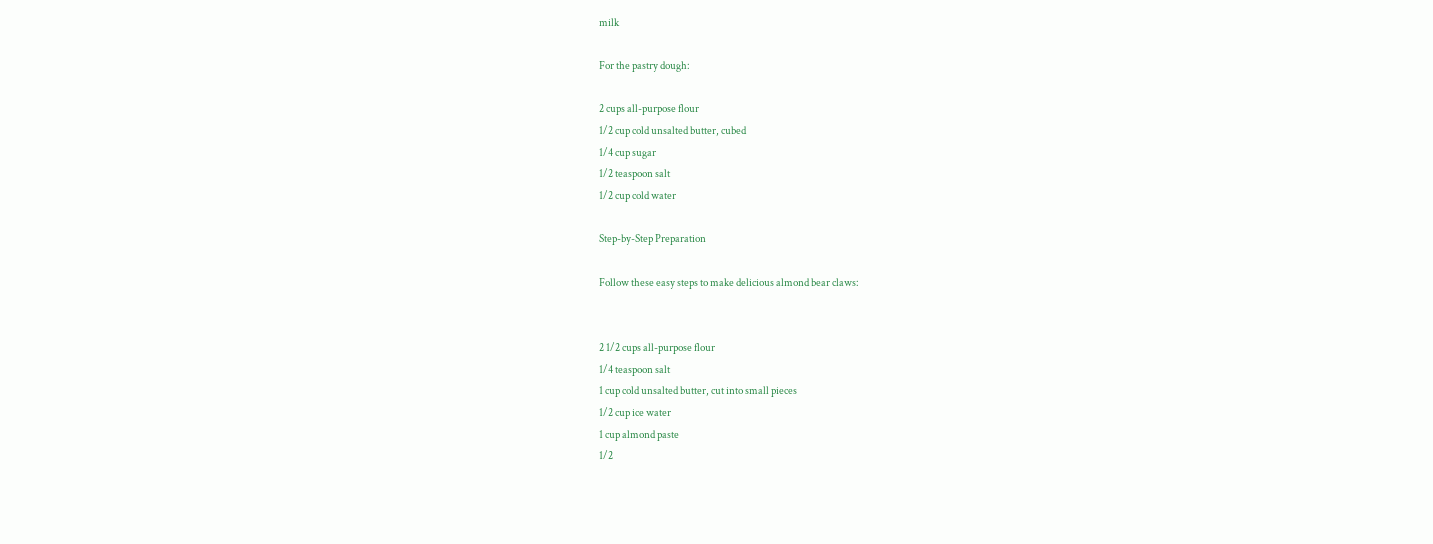milk

For the pastry dough:

2 cups all-purpose flour
1/2 cup cold unsalted butter, cubed
1/4 cup sugar
1/2 teaspoon salt
1/2 cup cold water

Step-by-Step Preparation

Follow these easy steps to make delicious almond bear claws:


2 1/2 cups all-purpose flour
1/4 teaspoon salt
1 cup cold unsalted butter, cut into small pieces
1/2 cup ice water
1 cup almond paste
1/2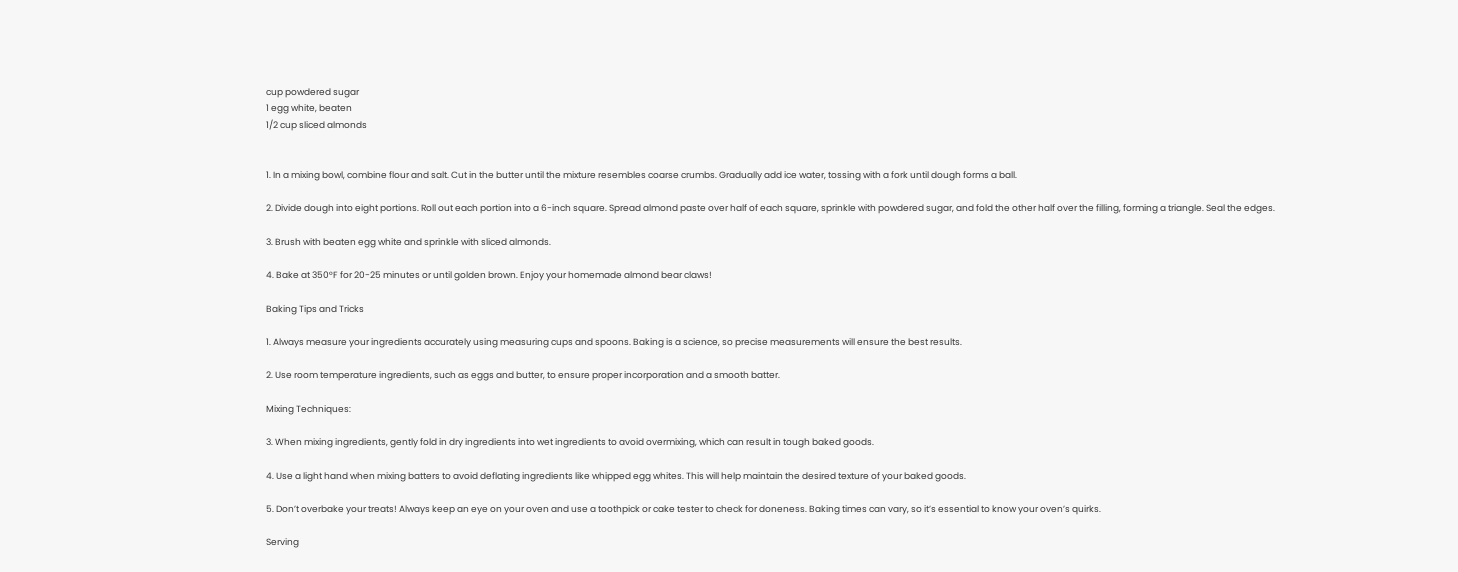cup powdered sugar
1 egg white, beaten
1/2 cup sliced almonds


1. In a mixing bowl, combine flour and salt. Cut in the butter until the mixture resembles coarse crumbs. Gradually add ice water, tossing with a fork until dough forms a ball.

2. Divide dough into eight portions. Roll out each portion into a 6-inch square. Spread almond paste over half of each square, sprinkle with powdered sugar, and fold the other half over the filling, forming a triangle. Seal the edges.

3. Brush with beaten egg white and sprinkle with sliced almonds.

4. Bake at 350°F for 20-25 minutes or until golden brown. Enjoy your homemade almond bear claws!

Baking Tips and Tricks

1. Always measure your ingredients accurately using measuring cups and spoons. Baking is a science, so precise measurements will ensure the best results.

2. Use room temperature ingredients, such as eggs and butter, to ensure proper incorporation and a smooth batter.

Mixing Techniques:

3. When mixing ingredients, gently fold in dry ingredients into wet ingredients to avoid overmixing, which can result in tough baked goods.

4. Use a light hand when mixing batters to avoid deflating ingredients like whipped egg whites. This will help maintain the desired texture of your baked goods.

5. Don’t overbake your treats! Always keep an eye on your oven and use a toothpick or cake tester to check for doneness. Baking times can vary, so it’s essential to know your oven’s quirks.

Serving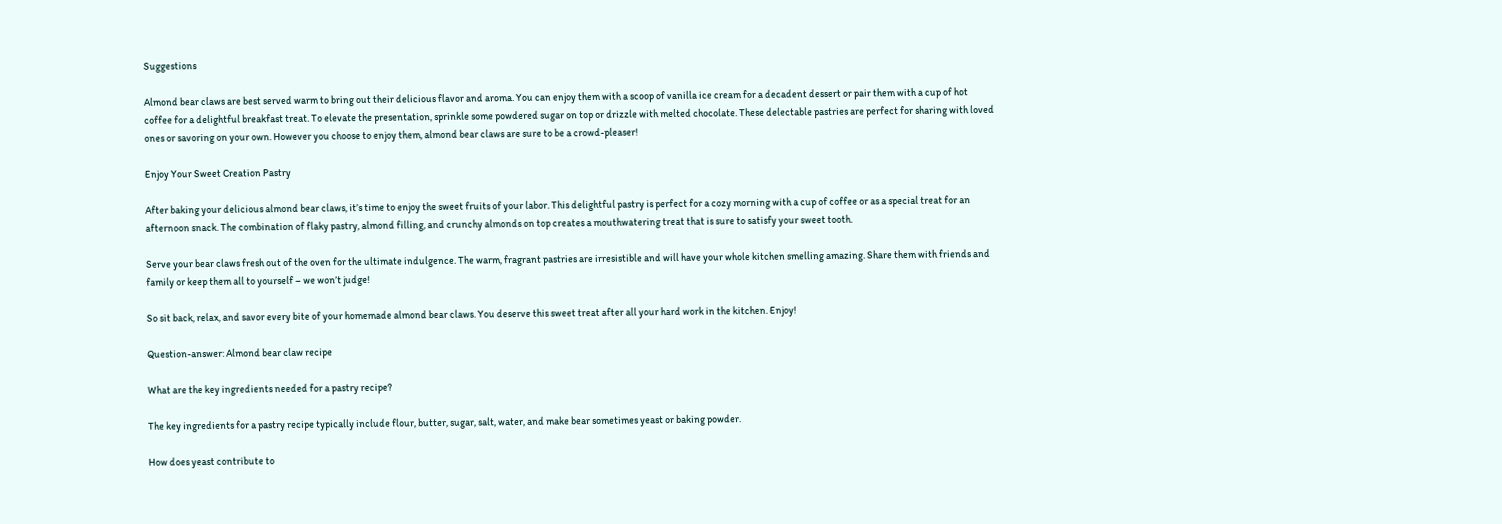Suggestions

Almond bear claws are best served warm to bring out their delicious flavor and aroma. You can enjoy them with a scoop of vanilla ice cream for a decadent dessert or pair them with a cup of hot coffee for a delightful breakfast treat. To elevate the presentation, sprinkle some powdered sugar on top or drizzle with melted chocolate. These delectable pastries are perfect for sharing with loved ones or savoring on your own. However you choose to enjoy them, almond bear claws are sure to be a crowd-pleaser!

Enjoy Your Sweet Creation Pastry

After baking your delicious almond bear claws, it’s time to enjoy the sweet fruits of your labor. This delightful pastry is perfect for a cozy morning with a cup of coffee or as a special treat for an afternoon snack. The combination of flaky pastry, almond filling, and crunchy almonds on top creates a mouthwatering treat that is sure to satisfy your sweet tooth.

Serve your bear claws fresh out of the oven for the ultimate indulgence. The warm, fragrant pastries are irresistible and will have your whole kitchen smelling amazing. Share them with friends and family or keep them all to yourself – we won’t judge!

So sit back, relax, and savor every bite of your homemade almond bear claws. You deserve this sweet treat after all your hard work in the kitchen. Enjoy!

Question-answer: Almond bear claw recipe

What are the key ingredients needed for a pastry recipe?

The key ingredients for a pastry recipe typically include flour, butter, sugar, salt, water, and make bear sometimes yeast or baking powder.

How does yeast contribute to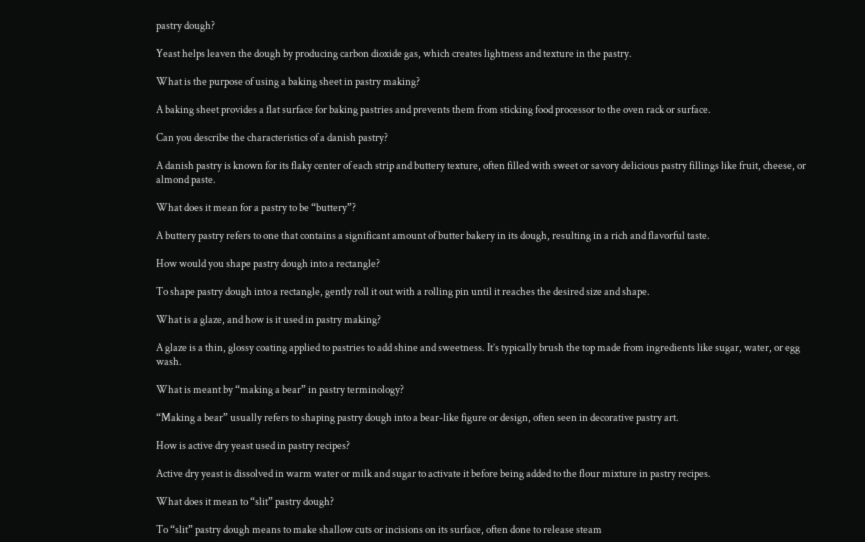pastry dough?

Yeast helps leaven the dough by producing carbon dioxide gas, which creates lightness and texture in the pastry.

What is the purpose of using a baking sheet in pastry making?

A baking sheet provides a flat surface for baking pastries and prevents them from sticking food processor to the oven rack or surface.

Can you describe the characteristics of a danish pastry?

A danish pastry is known for its flaky center of each strip and buttery texture, often filled with sweet or savory delicious pastry fillings like fruit, cheese, or almond paste.

What does it mean for a pastry to be “buttery”?

A buttery pastry refers to one that contains a significant amount of butter bakery in its dough, resulting in a rich and flavorful taste.

How would you shape pastry dough into a rectangle?

To shape pastry dough into a rectangle, gently roll it out with a rolling pin until it reaches the desired size and shape.

What is a glaze, and how is it used in pastry making?

A glaze is a thin, glossy coating applied to pastries to add shine and sweetness. It’s typically brush the top made from ingredients like sugar, water, or egg wash.

What is meant by “making a bear” in pastry terminology?

“Making a bear” usually refers to shaping pastry dough into a bear-like figure or design, often seen in decorative pastry art.

How is active dry yeast used in pastry recipes?

Active dry yeast is dissolved in warm water or milk and sugar to activate it before being added to the flour mixture in pastry recipes.

What does it mean to “slit” pastry dough?

To “slit” pastry dough means to make shallow cuts or incisions on its surface, often done to release steam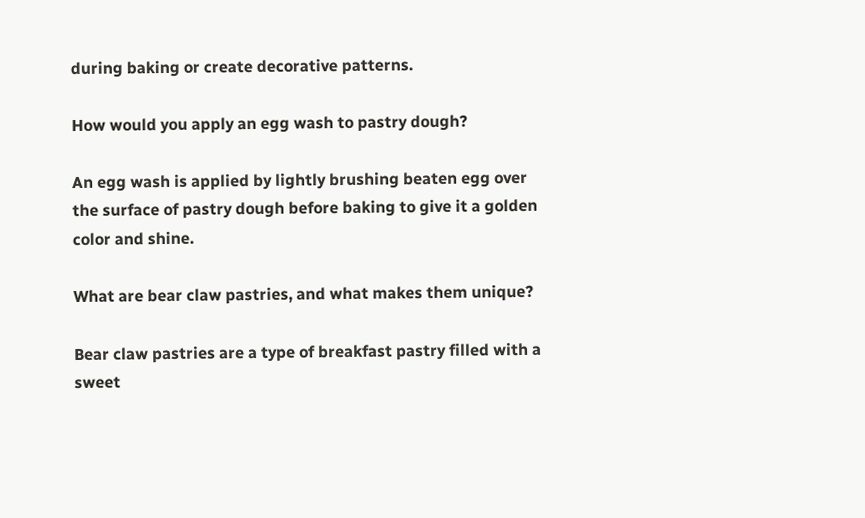during baking or create decorative patterns.

How would you apply an egg wash to pastry dough?

An egg wash is applied by lightly brushing beaten egg over the surface of pastry dough before baking to give it a golden color and shine.

What are bear claw pastries, and what makes them unique?

Bear claw pastries are a type of breakfast pastry filled with a sweet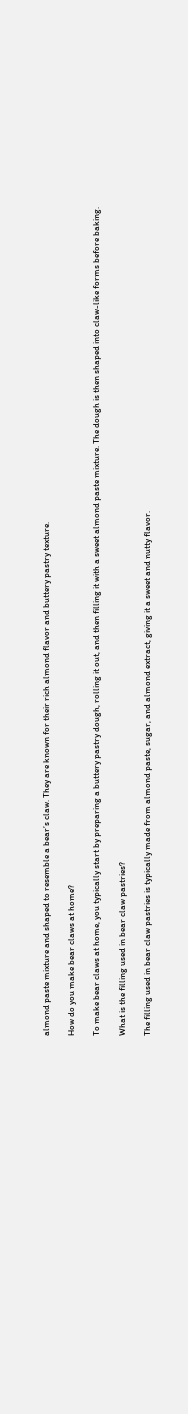almond paste mixture and shaped to resemble a bear’s claw. They are known for their rich almond flavor and buttery pastry texture.

How do you make bear claws at home?

To make bear claws at home, you typically start by preparing a buttery pastry dough, rolling it out, and then filling it with a sweet almond paste mixture. The dough is then shaped into claw-like forms before baking.

What is the filling used in bear claw pastries?

The filling used in bear claw pastries is typically made from almond paste, sugar, and almond extract, giving it a sweet and nutty flavor.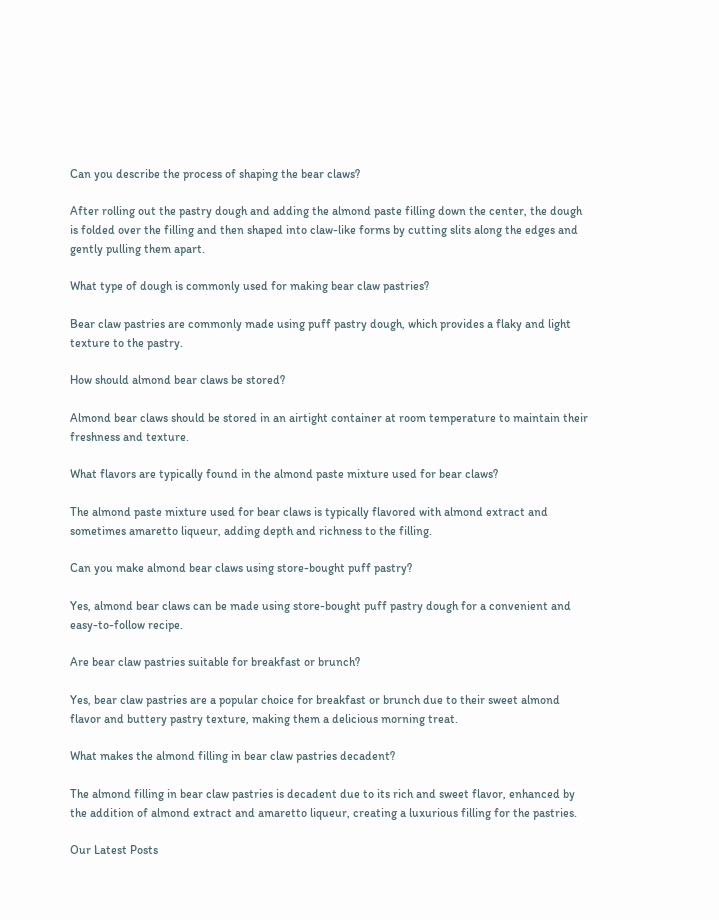Can you describe the process of shaping the bear claws?

After rolling out the pastry dough and adding the almond paste filling down the center, the dough is folded over the filling and then shaped into claw-like forms by cutting slits along the edges and gently pulling them apart.

What type of dough is commonly used for making bear claw pastries?

Bear claw pastries are commonly made using puff pastry dough, which provides a flaky and light texture to the pastry.

How should almond bear claws be stored?

Almond bear claws should be stored in an airtight container at room temperature to maintain their freshness and texture.

What flavors are typically found in the almond paste mixture used for bear claws?

The almond paste mixture used for bear claws is typically flavored with almond extract and sometimes amaretto liqueur, adding depth and richness to the filling.

Can you make almond bear claws using store-bought puff pastry?

Yes, almond bear claws can be made using store-bought puff pastry dough for a convenient and easy-to-follow recipe.

Are bear claw pastries suitable for breakfast or brunch?

Yes, bear claw pastries are a popular choice for breakfast or brunch due to their sweet almond flavor and buttery pastry texture, making them a delicious morning treat.

What makes the almond filling in bear claw pastries decadent?

The almond filling in bear claw pastries is decadent due to its rich and sweet flavor, enhanced by the addition of almond extract and amaretto liqueur, creating a luxurious filling for the pastries.

Our Latest Posts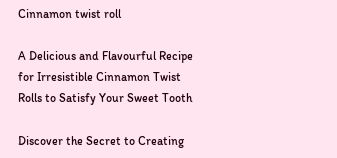Cinnamon twist roll

A Delicious and Flavourful Recipe for Irresistible Cinnamon Twist Rolls to Satisfy Your Sweet Tooth

Discover the Secret to Creating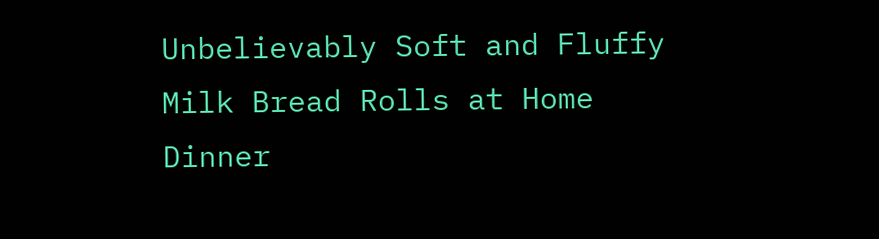Unbelievably Soft and Fluffy Milk Bread Rolls at Home Dinner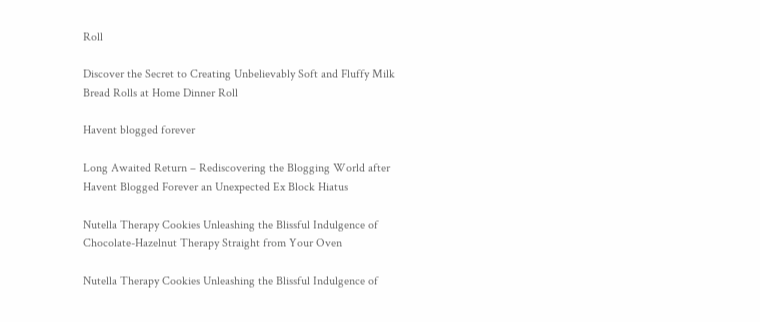Roll

Discover the Secret to Creating Unbelievably Soft and Fluffy Milk Bread Rolls at Home Dinner Roll

Havent blogged forever

Long Awaited Return – Rediscovering the Blogging World after Havent Blogged Forever an Unexpected Ex Block Hiatus

Nutella Therapy Cookies Unleashing the Blissful Indulgence of Chocolate-Hazelnut Therapy Straight from Your Oven

Nutella Therapy Cookies Unleashing the Blissful Indulgence of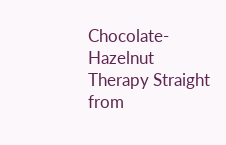Chocolate-Hazelnut Therapy Straight from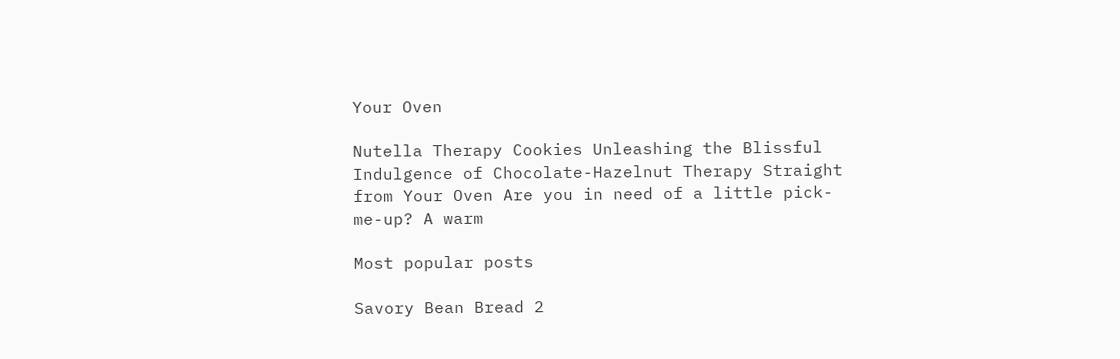Your Oven

Nutella Therapy Cookies Unleashing the Blissful Indulgence of Chocolate-Hazelnut Therapy Straight from Your Oven Are you in need of a little pick-me-up? A warm

Most popular posts

Savory Bean Bread 2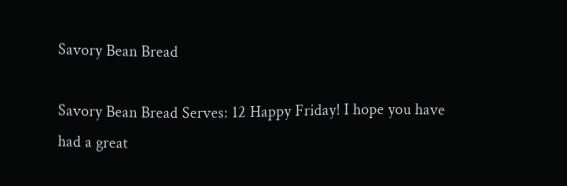Savory Bean Bread

Savory Bean Bread Serves: 12 Happy Friday! I hope you have had a great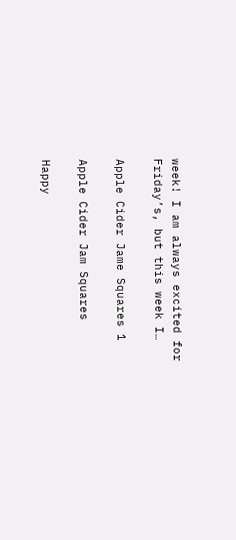week! I am always excited for Friday’s, but this week I…

Apple Cider Jame Squares 1

Apple Cider Jam Squares

Happy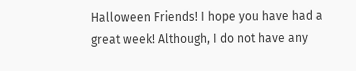Halloween Friends! I hope you have had a great week! Although, I do not have any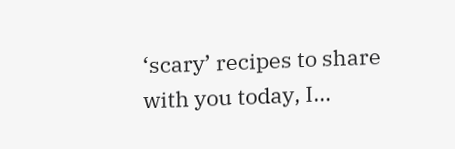‘scary’ recipes to share with you today, I…